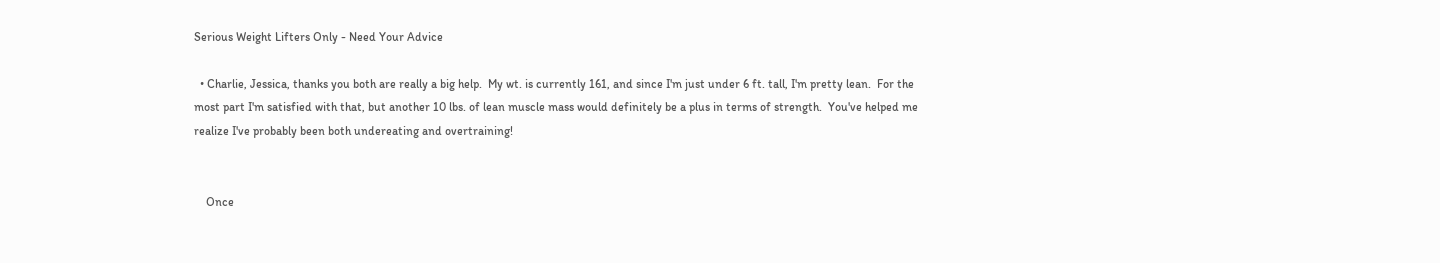Serious Weight Lifters Only - Need Your Advice

  • Charlie, Jessica, thanks you both are really a big help.  My wt. is currently 161, and since I'm just under 6 ft. tall, I'm pretty lean.  For the most part I'm satisfied with that, but another 10 lbs. of lean muscle mass would definitely be a plus in terms of strength.  You've helped me realize I've probably been both undereating and overtraining!


    Once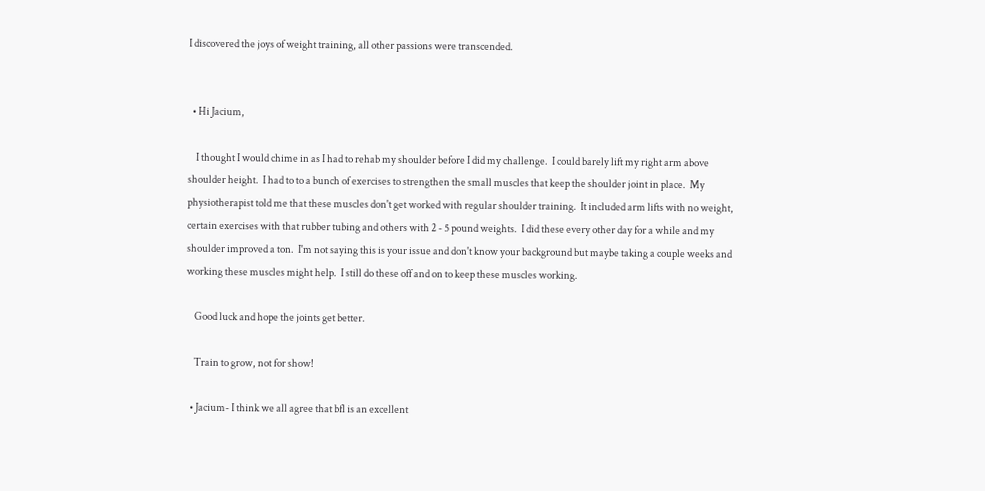I discovered the joys of weight training, all other passions were transcended.


  • Hi Jacium,

    I thought I would chime in as I had to rehab my shoulder before I did my challenge.  I could barely lift my right arm above shoulder height.  I had to to a bunch of exercises to strengthen the small muscles that keep the shoulder joint in place.  My physiotherapist told me that these muscles don't get worked with regular shoulder training.  It included arm lifts with no weight, certain exercises with that rubber tubing and others with 2 - 5 pound weights.  I did these every other day for a while and my shoulder improved a ton.  I'm not saying this is your issue and don't know your background but maybe taking a couple weeks and working these muscles might help.  I still do these off and on to keep these muscles working.

    Good luck and hope the joints get better.

    Train to grow, not for show!

  • Jacium- I think we all agree that bfl is an excellent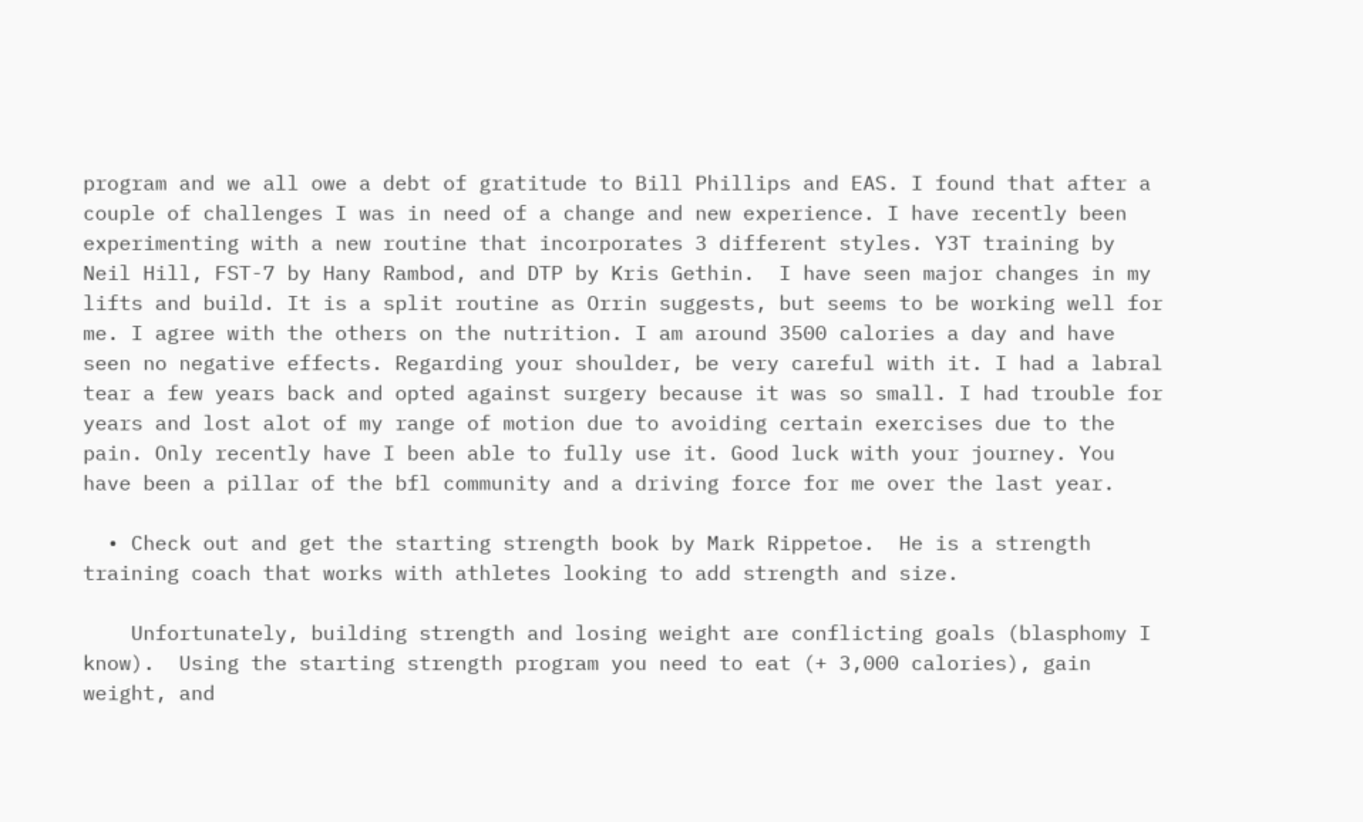program and we all owe a debt of gratitude to Bill Phillips and EAS. I found that after a couple of challenges I was in need of a change and new experience. I have recently been experimenting with a new routine that incorporates 3 different styles. Y3T training by Neil Hill, FST-7 by Hany Rambod, and DTP by Kris Gethin.  I have seen major changes in my lifts and build. It is a split routine as Orrin suggests, but seems to be working well for me. I agree with the others on the nutrition. I am around 3500 calories a day and have seen no negative effects. Regarding your shoulder, be very careful with it. I had a labral tear a few years back and opted against surgery because it was so small. I had trouble for years and lost alot of my range of motion due to avoiding certain exercises due to the pain. Only recently have I been able to fully use it. Good luck with your journey. You have been a pillar of the bfl community and a driving force for me over the last year.

  • Check out and get the starting strength book by Mark Rippetoe.  He is a strength training coach that works with athletes looking to add strength and size.

    Unfortunately, building strength and losing weight are conflicting goals (blasphomy I know).  Using the starting strength program you need to eat (+ 3,000 calories), gain weight, and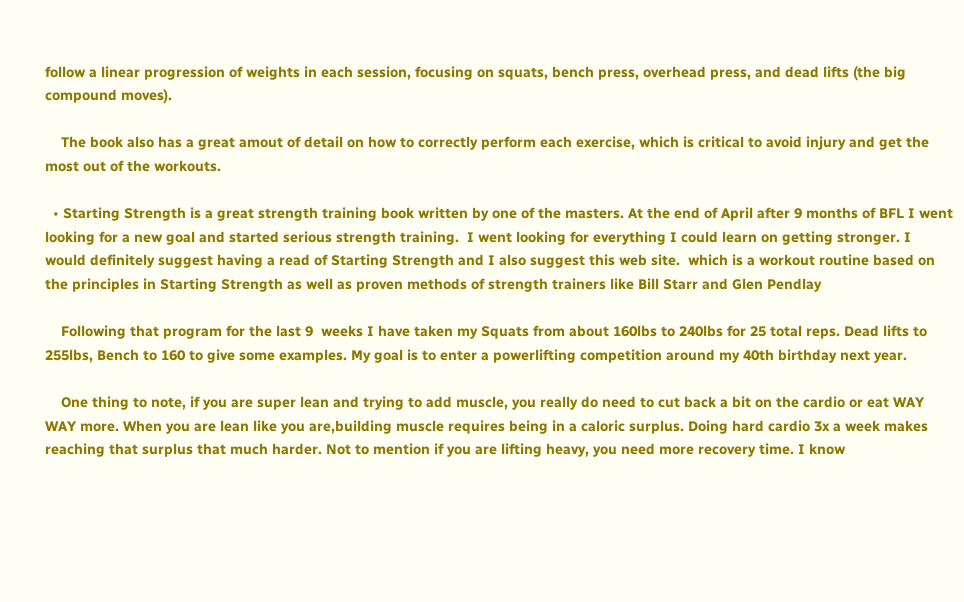follow a linear progression of weights in each session, focusing on squats, bench press, overhead press, and dead lifts (the big compound moves).

    The book also has a great amout of detail on how to correctly perform each exercise, which is critical to avoid injury and get the most out of the workouts.

  • Starting Strength is a great strength training book written by one of the masters. At the end of April after 9 months of BFL I went looking for a new goal and started serious strength training.  I went looking for everything I could learn on getting stronger. I would definitely suggest having a read of Starting Strength and I also suggest this web site.  which is a workout routine based on the principles in Starting Strength as well as proven methods of strength trainers like Bill Starr and Glen Pendlay

    Following that program for the last 9  weeks I have taken my Squats from about 160lbs to 240lbs for 25 total reps. Dead lifts to 255lbs, Bench to 160 to give some examples. My goal is to enter a powerlifting competition around my 40th birthday next year.

    One thing to note, if you are super lean and trying to add muscle, you really do need to cut back a bit on the cardio or eat WAY WAY more. When you are lean like you are,building muscle requires being in a caloric surplus. Doing hard cardio 3x a week makes reaching that surplus that much harder. Not to mention if you are lifting heavy, you need more recovery time. I know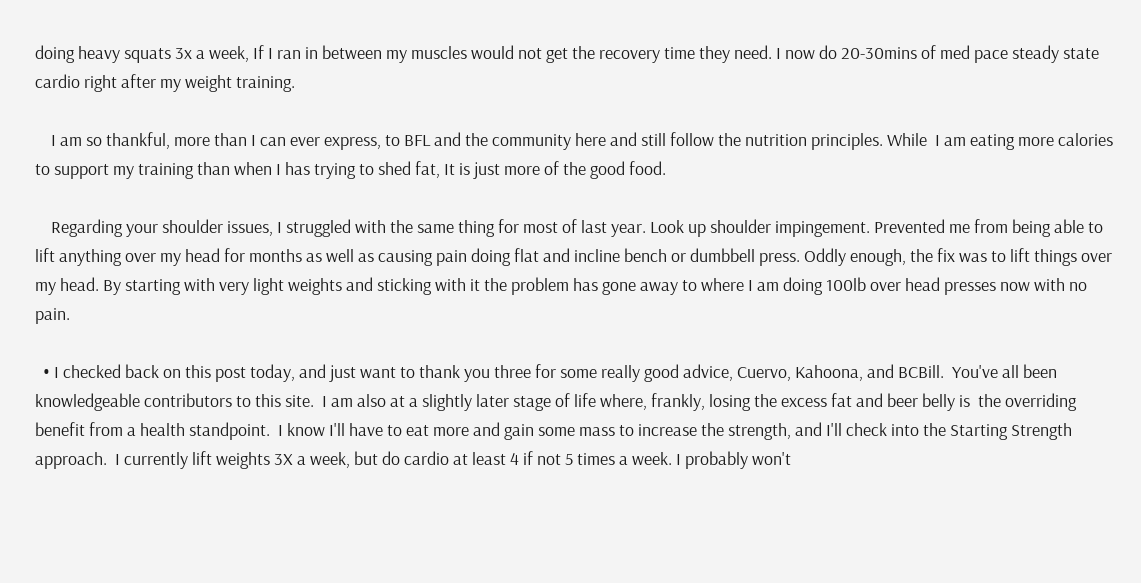doing heavy squats 3x a week, If I ran in between my muscles would not get the recovery time they need. I now do 20-30mins of med pace steady state cardio right after my weight training.

    I am so thankful, more than I can ever express, to BFL and the community here and still follow the nutrition principles. While  I am eating more calories to support my training than when I has trying to shed fat, It is just more of the good food.

    Regarding your shoulder issues, I struggled with the same thing for most of last year. Look up shoulder impingement. Prevented me from being able to lift anything over my head for months as well as causing pain doing flat and incline bench or dumbbell press. Oddly enough, the fix was to lift things over my head. By starting with very light weights and sticking with it the problem has gone away to where I am doing 100lb over head presses now with no pain.

  • I checked back on this post today, and just want to thank you three for some really good advice, Cuervo, Kahoona, and BCBill.  You've all been knowledgeable contributors to this site.  I am also at a slightly later stage of life where, frankly, losing the excess fat and beer belly is  the overriding benefit from a health standpoint.  I know I'll have to eat more and gain some mass to increase the strength, and I'll check into the Starting Strength approach.  I currently lift weights 3X a week, but do cardio at least 4 if not 5 times a week. I probably won't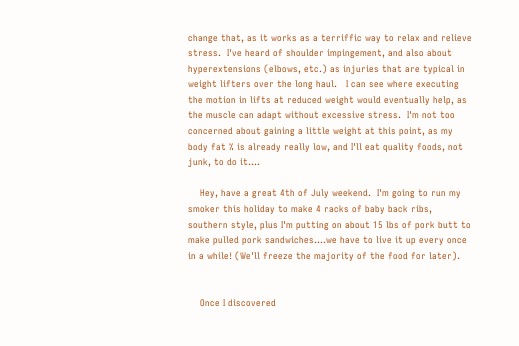change that, as it works as a terriffic way to relax and relieve stress.  I've heard of shoulder impingement, and also about hyperextensions (elbows, etc.) as injuries that are typical in weight lifters over the long haul.   I can see where executing the motion in lifts at reduced weight would eventually help, as the muscle can adapt without excessive stress.  I'm not too concerned about gaining a little weight at this point, as my body fat % is already really low, and I'll eat quality foods, not junk, to do it....

    Hey, have a great 4th of July weekend.  I'm going to run my smoker this holiday to make 4 racks of baby back ribs, southern style, plus I'm putting on about 15 lbs of pork butt to make pulled pork sandwiches....we have to live it up every once in a while! (We'll freeze the majority of the food for later).


    Once I discovered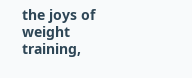the joys of weight training,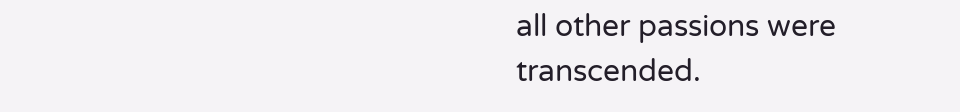all other passions were transcended.